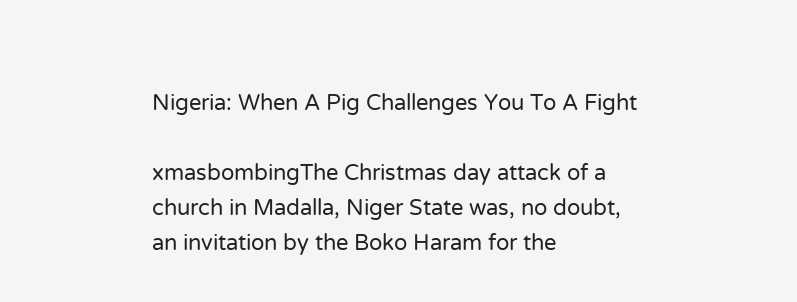Nigeria: When A Pig Challenges You To A Fight

xmasbombingThe Christmas day attack of a church in Madalla, Niger State was, no doubt, an invitation by the Boko Haram for the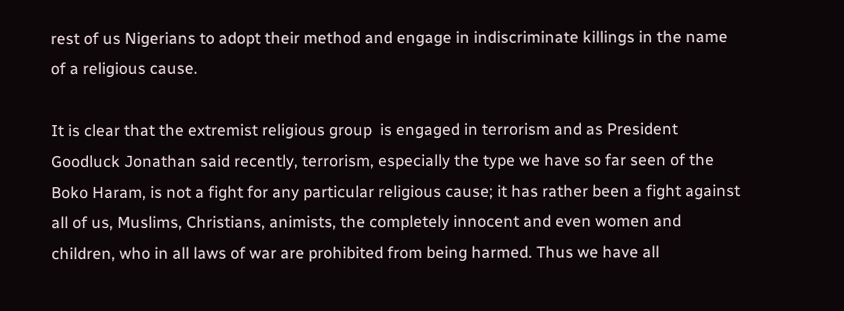rest of us Nigerians to adopt their method and engage in indiscriminate killings in the name of a religious cause.

It is clear that the extremist religious group  is engaged in terrorism and as President Goodluck Jonathan said recently, terrorism, especially the type we have so far seen of the Boko Haram, is not a fight for any particular religious cause; it has rather been a fight against all of us, Muslims, Christians, animists, the completely innocent and even women and children, who in all laws of war are prohibited from being harmed. Thus we have all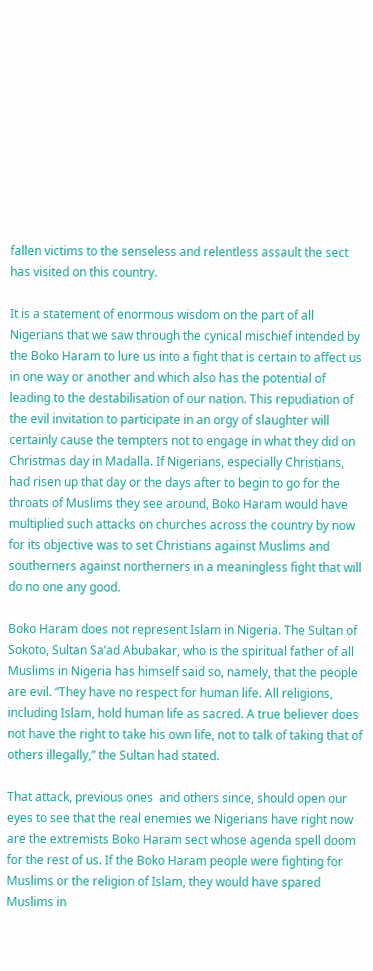fallen victims to the senseless and relentless assault the sect has visited on this country.

It is a statement of enormous wisdom on the part of all Nigerians that we saw through the cynical mischief intended by the Boko Haram to lure us into a fight that is certain to affect us in one way or another and which also has the potential of leading to the destabilisation of our nation. This repudiation of the evil invitation to participate in an orgy of slaughter will certainly cause the tempters not to engage in what they did on Christmas day in Madalla. If Nigerians, especially Christians, had risen up that day or the days after to begin to go for the throats of Muslims they see around, Boko Haram would have multiplied such attacks on churches across the country by now for its objective was to set Christians against Muslims and southerners against northerners in a meaningless fight that will do no one any good.

Boko Haram does not represent Islam in Nigeria. The Sultan of Sokoto, Sultan Sa’ad Abubakar, who is the spiritual father of all Muslims in Nigeria has himself said so, namely, that the people are evil. “They have no respect for human life. All religions, including Islam, hold human life as sacred. A true believer does not have the right to take his own life, not to talk of taking that of others illegally,” the Sultan had stated.

That attack, previous ones  and others since, should open our eyes to see that the real enemies we Nigerians have right now are the extremists Boko Haram sect whose agenda spell doom for the rest of us. If the Boko Haram people were fighting for Muslims or the religion of Islam, they would have spared Muslims in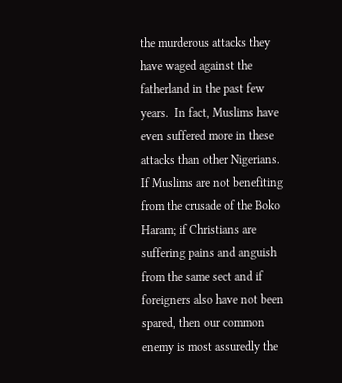the murderous attacks they have waged against the fatherland in the past few years.  In fact, Muslims have even suffered more in these attacks than other Nigerians. If Muslims are not benefiting from the crusade of the Boko Haram; if Christians are suffering pains and anguish from the same sect and if foreigners also have not been spared, then our common enemy is most assuredly the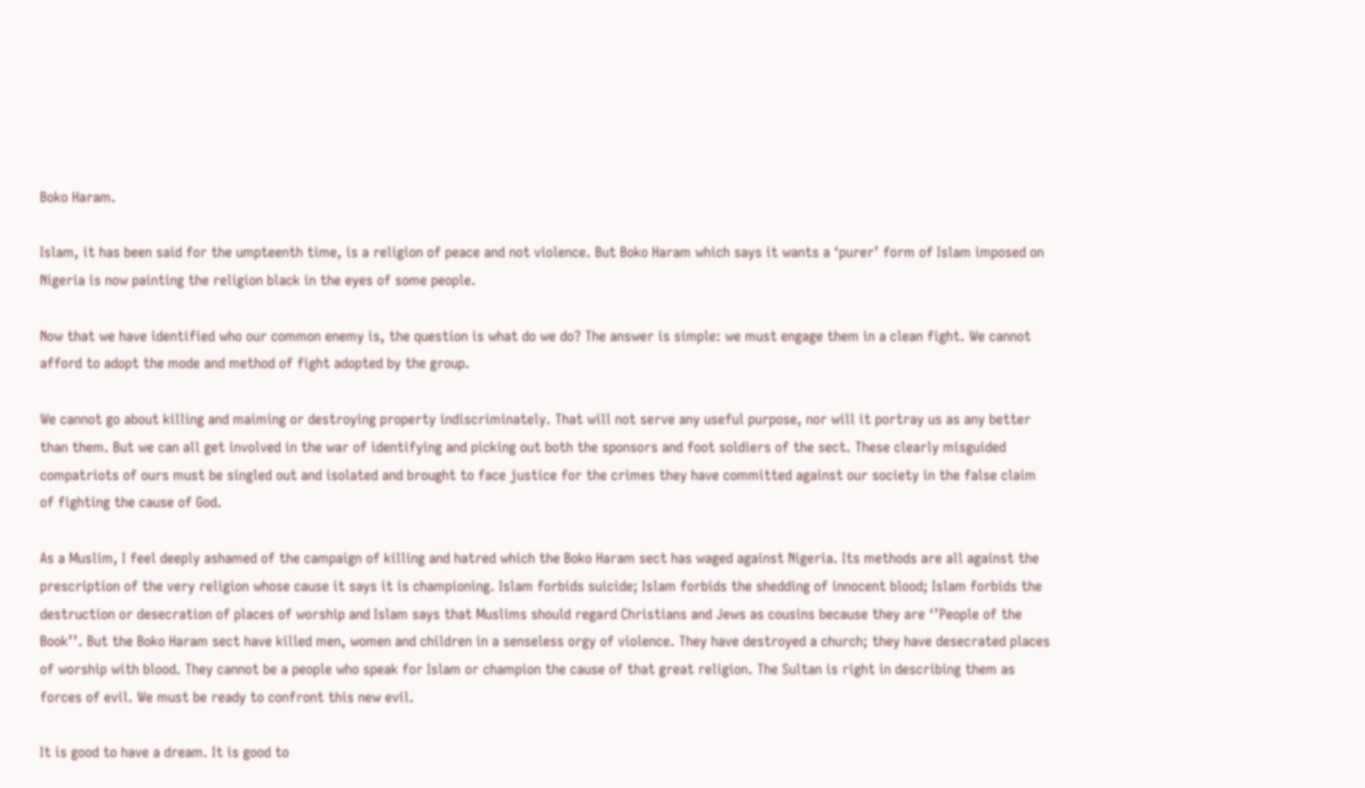Boko Haram.

Islam, it has been said for the umpteenth time, is a religion of peace and not violence. But Boko Haram which says it wants a ‘purer’ form of Islam imposed on Nigeria is now painting the religion black in the eyes of some people.

Now that we have identified who our common enemy is, the question is what do we do? The answer is simple: we must engage them in a clean fight. We cannot afford to adopt the mode and method of fight adopted by the group.

We cannot go about killing and maiming or destroying property indiscriminately. That will not serve any useful purpose, nor will it portray us as any better than them. But we can all get involved in the war of identifying and picking out both the sponsors and foot soldiers of the sect. These clearly misguided compatriots of ours must be singled out and isolated and brought to face justice for the crimes they have committed against our society in the false claim of fighting the cause of God.

As a Muslim, I feel deeply ashamed of the campaign of killing and hatred which the Boko Haram sect has waged against Nigeria. Its methods are all against the prescription of the very religion whose cause it says it is championing. Islam forbids suicide; Islam forbids the shedding of innocent blood; Islam forbids the destruction or desecration of places of worship and Islam says that Muslims should regard Christians and Jews as cousins because they are ‘’People of the Book’’. But the Boko Haram sect have killed men, women and children in a senseless orgy of violence. They have destroyed a church; they have desecrated places of worship with blood. They cannot be a people who speak for Islam or champion the cause of that great religion. The Sultan is right in describing them as forces of evil. We must be ready to confront this new evil.

It is good to have a dream. It is good to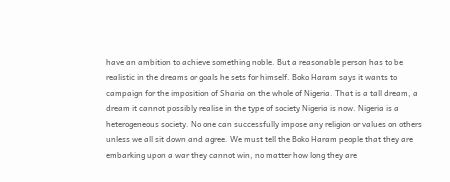have an ambition to achieve something noble. But a reasonable person has to be realistic in the dreams or goals he sets for himself. Boko Haram says it wants to campaign for the imposition of Sharia on the whole of Nigeria. That is a tall dream, a dream it cannot possibly realise in the type of society Nigeria is now. Nigeria is a heterogeneous society. No one can successfully impose any religion or values on others unless we all sit down and agree. We must tell the Boko Haram people that they are embarking upon a war they cannot win, no matter how long they are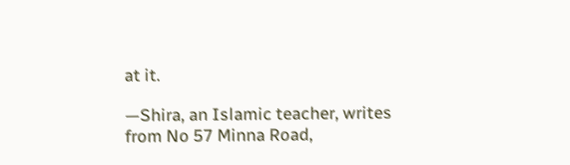at it.

—Shira, an Islamic teacher, writes from No 57 Minna Road,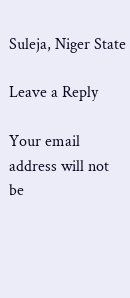Suleja, Niger State

Leave a Reply

Your email address will not be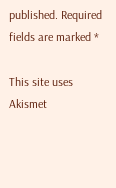published. Required fields are marked *

This site uses Akismet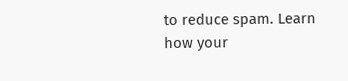to reduce spam. Learn how your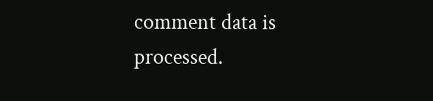comment data is processed.